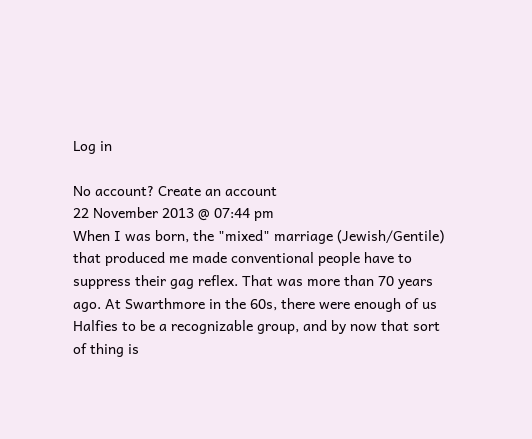Log in

No account? Create an account
22 November 2013 @ 07:44 pm
When I was born, the "mixed" marriage (Jewish/Gentile) that produced me made conventional people have to suppress their gag reflex. That was more than 70 years ago. At Swarthmore in the 60s, there were enough of us Halfies to be a recognizable group, and by now that sort of thing is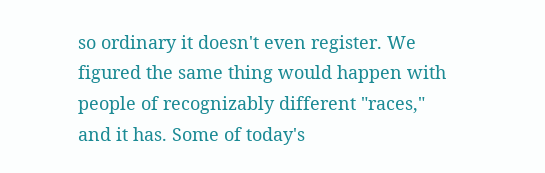so ordinary it doesn't even register. We figured the same thing would happen with people of recognizably different "races," and it has. Some of today's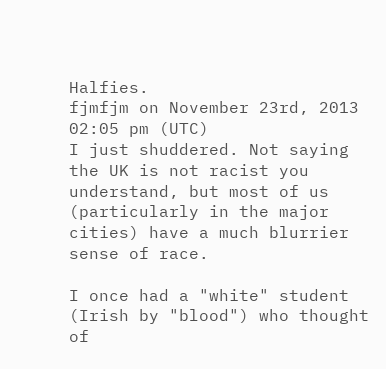Halfies.
fjmfjm on November 23rd, 2013 02:05 pm (UTC)
I just shuddered. Not saying the UK is not racist you understand, but most of us (particularly in the major cities) have a much blurrier sense of race.

I once had a "white" student (Irish by "blood") who thought of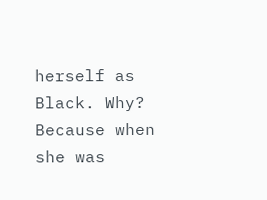herself as Black. Why? Because when she was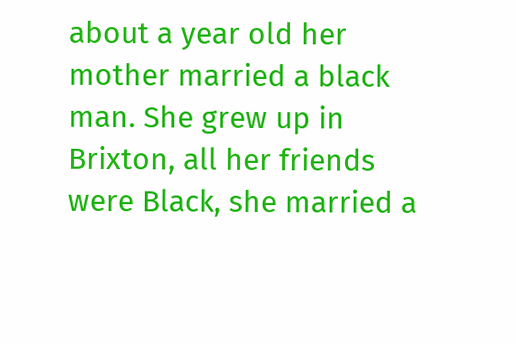about a year old her mother married a black man. She grew up in Brixton, all her friends were Black, she married a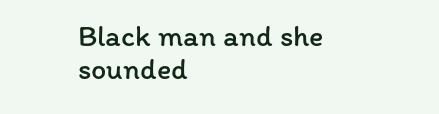Black man and she sounded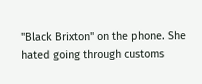"Black Brixton" on the phone. She hated going through customs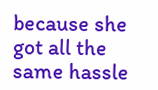because she got all the same hassle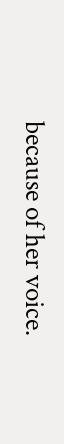because of her voice.